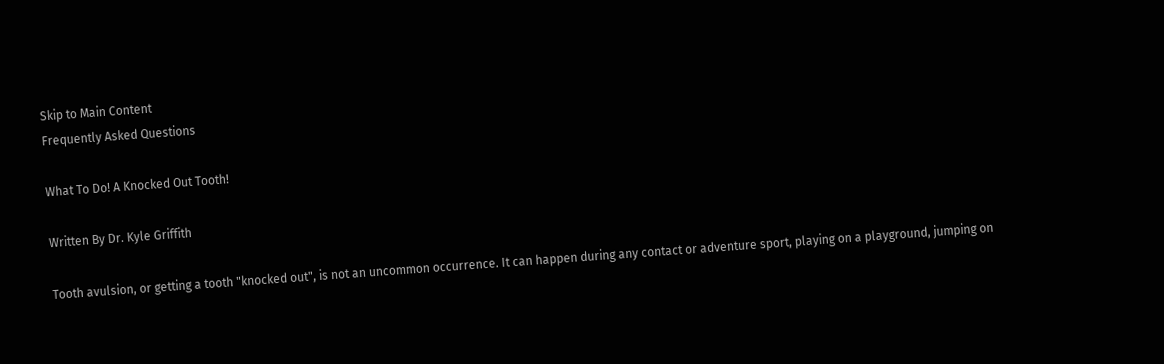Skip to Main Content
Frequently Asked Questions

What To Do! A Knocked Out Tooth!

Written By Dr. Kyle Griffith

Tooth avulsion, or getting a tooth "knocked out", is not an uncommon occurrence. It can happen during any contact or adventure sport, playing on a playground, jumping on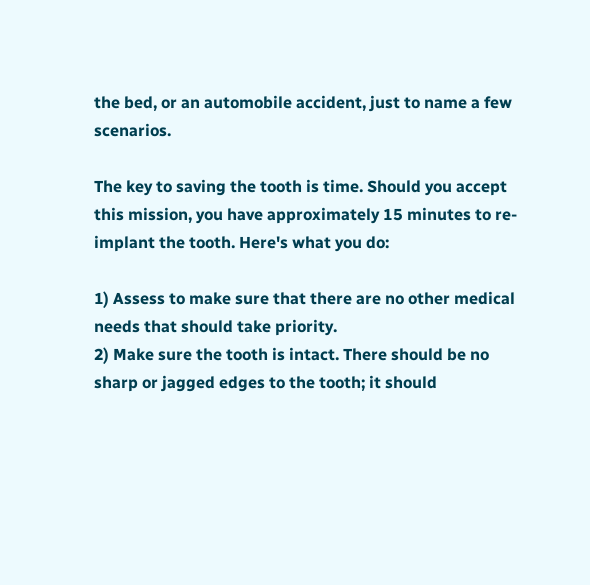the bed, or an automobile accident, just to name a few scenarios.

The key to saving the tooth is time. Should you accept this mission, you have approximately 15 minutes to re-implant the tooth. Here's what you do:

1) Assess to make sure that there are no other medical needs that should take priority.
2) Make sure the tooth is intact. There should be no sharp or jagged edges to the tooth; it should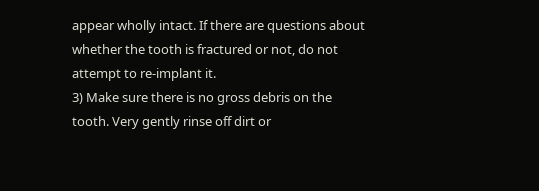appear wholly intact. If there are questions about whether the tooth is fractured or not, do not attempt to re-implant it.
3) Make sure there is no gross debris on the tooth. Very gently rinse off dirt or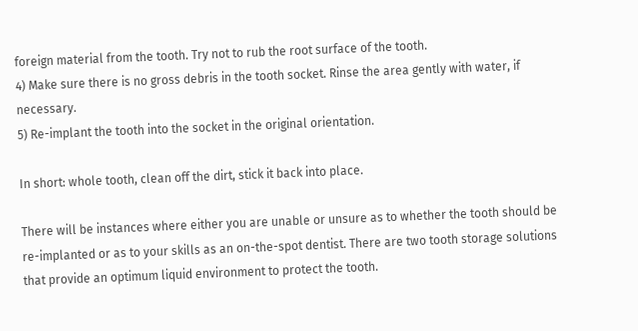foreign material from the tooth. Try not to rub the root surface of the tooth.
4) Make sure there is no gross debris in the tooth socket. Rinse the area gently with water, if necessary.
5) Re-implant the tooth into the socket in the original orientation.

In short: whole tooth, clean off the dirt, stick it back into place.

There will be instances where either you are unable or unsure as to whether the tooth should be re-implanted or as to your skills as an on-the-spot dentist. There are two tooth storage solutions that provide an optimum liquid environment to protect the tooth.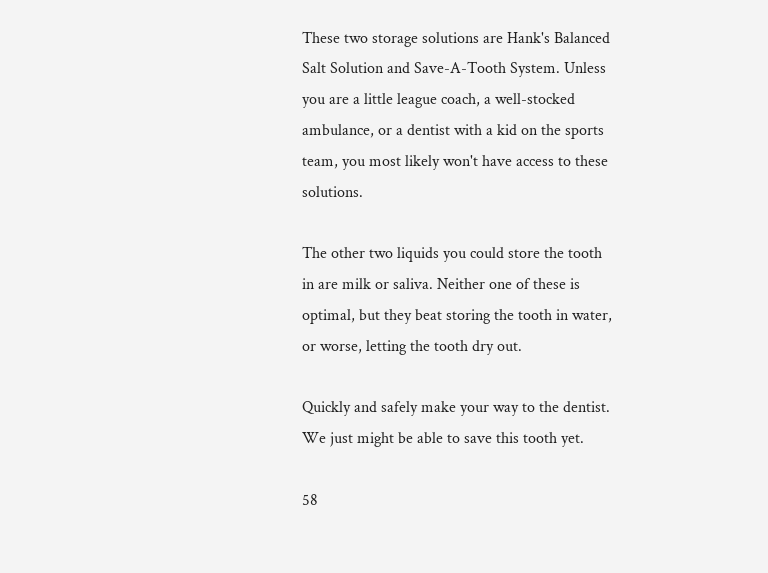These two storage solutions are Hank's Balanced Salt Solution and Save-A-Tooth System. Unless you are a little league coach, a well-stocked ambulance, or a dentist with a kid on the sports team, you most likely won't have access to these solutions.

The other two liquids you could store the tooth in are milk or saliva. Neither one of these is optimal, but they beat storing the tooth in water, or worse, letting the tooth dry out.

Quickly and safely make your way to the dentist. We just might be able to save this tooth yet.

58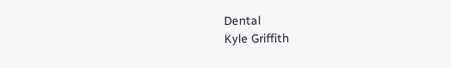Dental
Kyle Griffith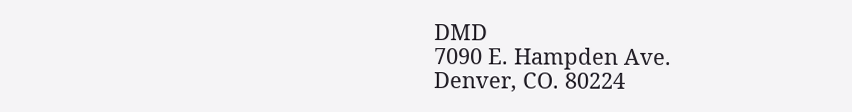DMD
7090 E. Hampden Ave.
Denver, CO. 80224